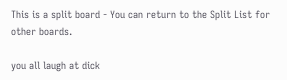This is a split board - You can return to the Split List for other boards.

you all laugh at dick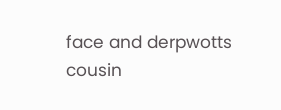face and derpwotts cousin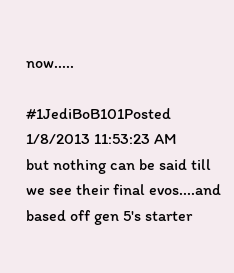now.....

#1JediBoB101Posted 1/8/2013 11:53:23 AM
but nothing can be said till we see their final evos....and based off gen 5's starter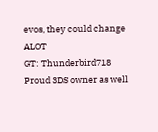evos, they could change ALOT
GT: Thunderbird718
Proud 3DS owner as well